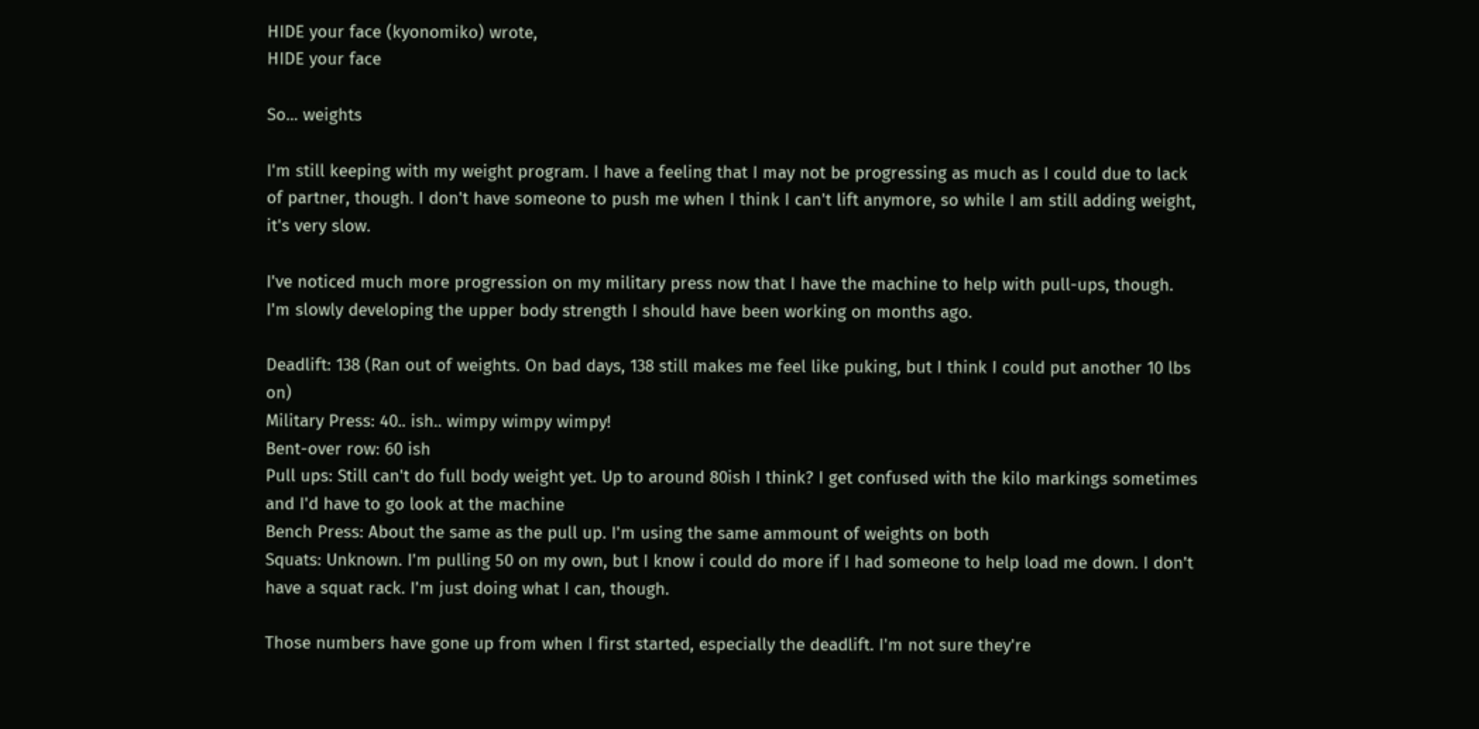HIDE your face (kyonomiko) wrote,
HIDE your face

So... weights

I'm still keeping with my weight program. I have a feeling that I may not be progressing as much as I could due to lack of partner, though. I don't have someone to push me when I think I can't lift anymore, so while I am still adding weight, it's very slow.

I've noticed much more progression on my military press now that I have the machine to help with pull-ups, though. I'm slowly developing the upper body strength I should have been working on months ago.

Deadlift: 138 (Ran out of weights. On bad days, 138 still makes me feel like puking, but I think I could put another 10 lbs on)
Military Press: 40.. ish.. wimpy wimpy wimpy!
Bent-over row: 60 ish
Pull ups: Still can't do full body weight yet. Up to around 80ish I think? I get confused with the kilo markings sometimes and I'd have to go look at the machine
Bench Press: About the same as the pull up. I'm using the same ammount of weights on both
Squats: Unknown. I'm pulling 50 on my own, but I know i could do more if I had someone to help load me down. I don't have a squat rack. I'm just doing what I can, though.

Those numbers have gone up from when I first started, especially the deadlift. I'm not sure they're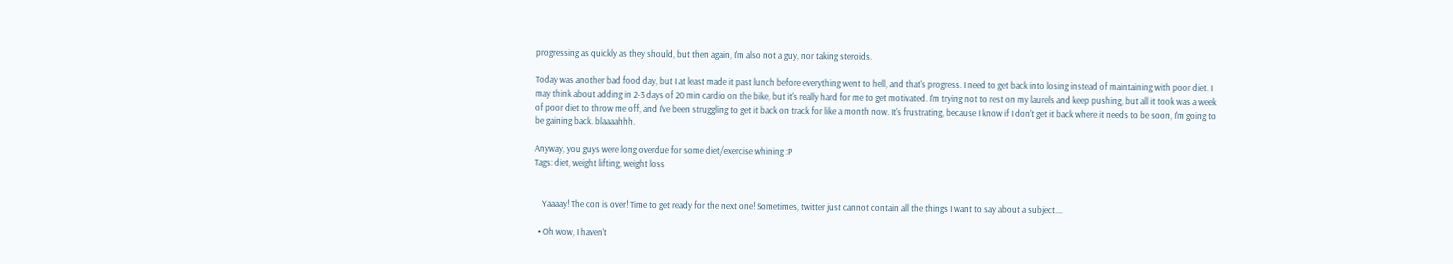progressing as quickly as they should, but then again, I'm also not a guy, nor taking steroids.

Today was another bad food day, but I at least made it past lunch before everything went to hell, and that's progress. I need to get back into losing instead of maintaining with poor diet. I may think about adding in 2-3 days of 20 min cardio on the bike, but it's really hard for me to get motivated. I'm trying not to rest on my laurels and keep pushing, but all it took was a week of poor diet to throw me off, and I've been struggling to get it back on track for like a month now. It's frustrating, because I know if I don't get it back where it needs to be soon, I'm going to be gaining back. blaaaahhh.

Anyway, you guys were long overdue for some diet/exercise whining :P
Tags: diet, weight lifting, weight loss


    Yaaaay! The con is over! Time to get ready for the next one! Sometimes, twitter just cannot contain all the things I want to say about a subject.…

  • Oh wow, I haven't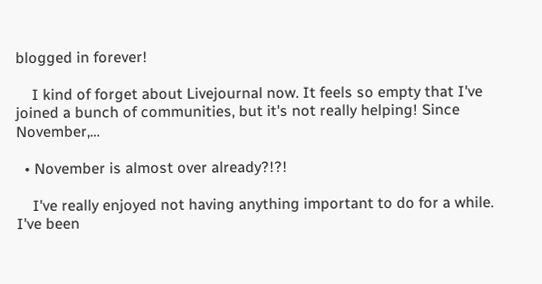blogged in forever!

    I kind of forget about Livejournal now. It feels so empty that I've joined a bunch of communities, but it's not really helping! Since November,…

  • November is almost over already?!?!

    I've really enjoyed not having anything important to do for a while. I've been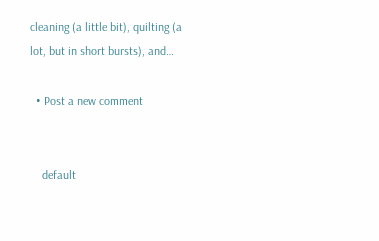cleaning (a little bit), quilting (a lot, but in short bursts), and…

  • Post a new comment


    default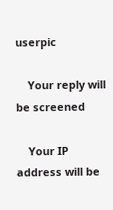userpic

    Your reply will be screened

    Your IP address will be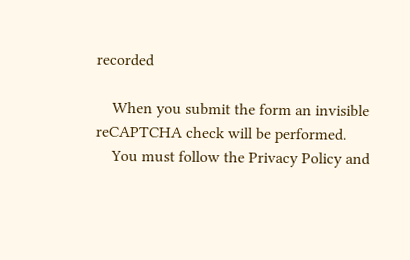recorded

    When you submit the form an invisible reCAPTCHA check will be performed.
    You must follow the Privacy Policy and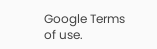Google Terms of use.